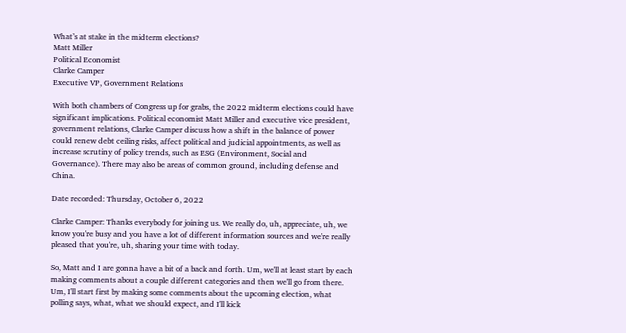What’s at stake in the midterm elections?
Matt Miller
Political Economist
Clarke Camper
Executive VP, Government Relations

With both chambers of Congress up for grabs, the 2022 midterm elections could have significant implications. Political economist Matt Miller and executive vice president, government relations, Clarke Camper discuss how a shift in the balance of power could renew debt ceiling risks, affect political and judicial appointments, as well as increase scrutiny of policy trends, such as ESG (Environment, Social and Governance). There may also be areas of common ground, including defense and China.

Date recorded: Thursday, October 6, 2022

Clarke Camper: Thanks everybody for joining us. We really do, uh, appreciate, uh, we know you're busy and you have a lot of different information sources and we're really pleased that you're, uh, sharing your time with today.

So, Matt and I are gonna have a bit of a back and forth. Um, we'll at least start by each making comments about a couple different categories and then we'll go from there. Um, I'll start first by making some comments about the upcoming election, what polling says, what, what we should expect, and I'll kick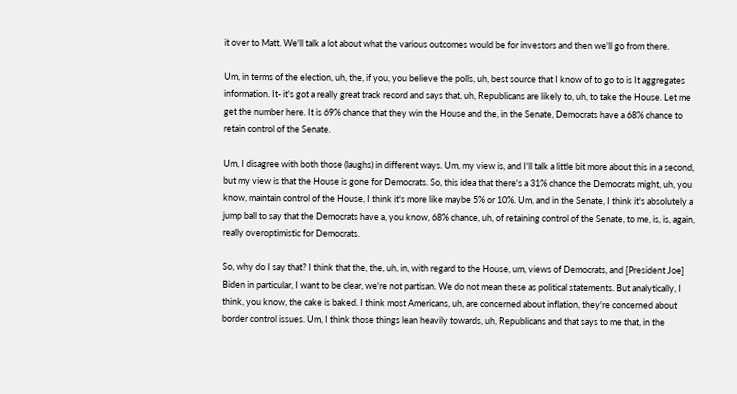it over to Matt. We'll talk a lot about what the various outcomes would be for investors and then we'll go from there.

Um, in terms of the election, uh, the, if you, you believe the polls, uh, best source that I know of to go to is It aggregates information. It- it's got a really great track record and says that, uh, Republicans are likely to, uh, to take the House. Let me get the number here. It is 69% chance that they win the House and the, in the Senate, Democrats have a 68% chance to retain control of the Senate.

Um, I disagree with both those (laughs) in different ways. Um, my view is, and I'll talk a little bit more about this in a second, but my view is that the House is gone for Democrats. So, this idea that there's a 31% chance the Democrats might, uh, you know, maintain control of the House, I think it's more like maybe 5% or 10%. Um, and in the Senate, I think it's absolutely a jump ball to say that the Democrats have a, you know, 68% chance, uh, of retaining control of the Senate, to me, is, is, again, really overoptimistic for Democrats.

So, why do I say that? I think that the, the, uh, in, with regard to the House, um, views of Democrats, and [President Joe] Biden in particular, I want to be clear, we're not partisan. We do not mean these as political statements. But analytically, I think, you know, the cake is baked. I think most Americans, uh, are concerned about inflation, they're concerned about border control issues. Um, I think those things lean heavily towards, uh, Republicans and that says to me that, in the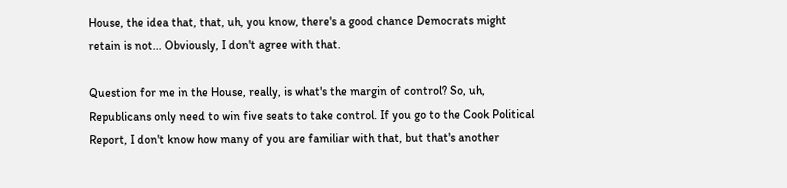House, the idea that, that, uh, you know, there's a good chance Democrats might retain is not... Obviously, I don't agree with that.

Question for me in the House, really, is what's the margin of control? So, uh, Republicans only need to win five seats to take control. If you go to the Cook Political Report, I don't know how many of you are familiar with that, but that's another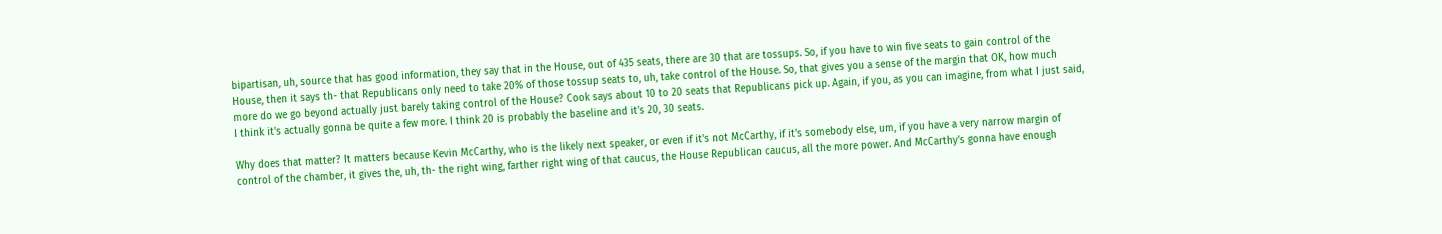bipartisan, uh, source that has good information, they say that in the House, out of 435 seats, there are 30 that are tossups. So, if you have to win five seats to gain control of the House, then it says th- that Republicans only need to take 20% of those tossup seats to, uh, take control of the House. So, that gives you a sense of the margin that OK, how much more do we go beyond actually just barely taking control of the House? Cook says about 10 to 20 seats that Republicans pick up. Again, if you, as you can imagine, from what I just said, I think it's actually gonna be quite a few more. I think 20 is probably the baseline and it's 20, 30 seats.

Why does that matter? It matters because Kevin McCarthy, who is the likely next speaker, or even if it's not McCarthy, if it's somebody else, um, if you have a very narrow margin of control of the chamber, it gives the, uh, th- the right wing, farther right wing of that caucus, the House Republican caucus, all the more power. And McCarthy's gonna have enough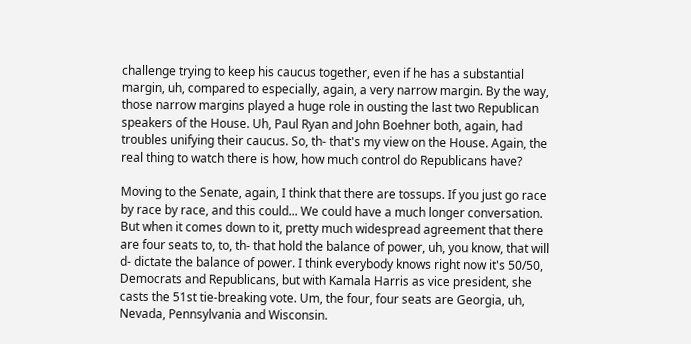challenge trying to keep his caucus together, even if he has a substantial margin, uh, compared to especially, again, a very narrow margin. By the way, those narrow margins played a huge role in ousting the last two Republican speakers of the House. Uh, Paul Ryan and John Boehner both, again, had troubles unifying their caucus. So, th- that's my view on the House. Again, the real thing to watch there is how, how much control do Republicans have?

Moving to the Senate, again, I think that there are tossups. If you just go race by race by race, and this could... We could have a much longer conversation. But when it comes down to it, pretty much widespread agreement that there are four seats to, to, th- that hold the balance of power, uh, you know, that will d- dictate the balance of power. I think everybody knows right now it's 50/50, Democrats and Republicans, but with Kamala Harris as vice president, she casts the 51st tie-breaking vote. Um, the four, four seats are Georgia, uh, Nevada, Pennsylvania and Wisconsin.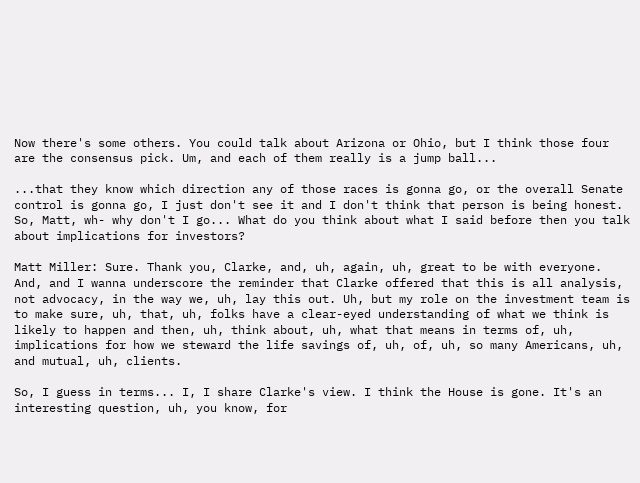Now there's some others. You could talk about Arizona or Ohio, but I think those four are the consensus pick. Um, and each of them really is a jump ball...

...that they know which direction any of those races is gonna go, or the overall Senate control is gonna go, I just don't see it and I don't think that person is being honest. So, Matt, wh- why don't I go... What do you think about what I said before then you talk about implications for investors?

Matt Miller: Sure. Thank you, Clarke, and, uh, again, uh, great to be with everyone. And, and I wanna underscore the reminder that Clarke offered that this is all analysis, not advocacy, in the way we, uh, lay this out. Uh, but my role on the investment team is to make sure, uh, that, uh, folks have a clear-eyed understanding of what we think is likely to happen and then, uh, think about, uh, what that means in terms of, uh, implications for how we steward the life savings of, uh, of, uh, so many Americans, uh, and mutual, uh, clients.

So, I guess in terms... I, I share Clarke's view. I think the House is gone. It's an interesting question, uh, you know, for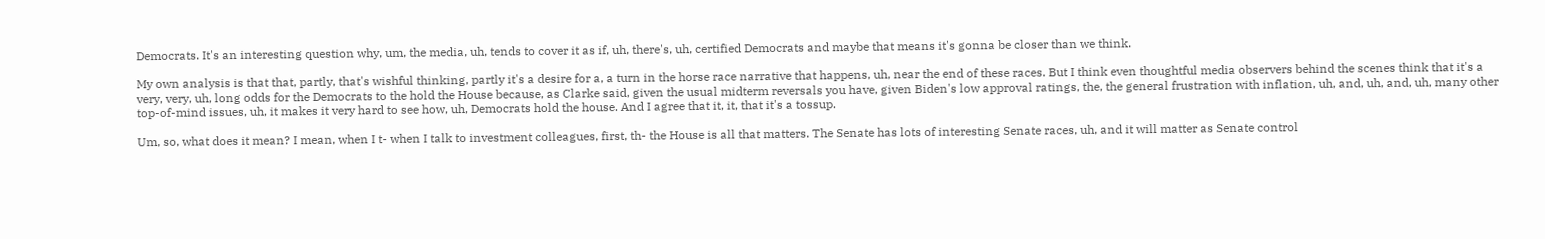Democrats. It's an interesting question why, um, the media, uh, tends to cover it as if, uh, there's, uh, certified Democrats and maybe that means it's gonna be closer than we think.

My own analysis is that that, partly, that's wishful thinking, partly it's a desire for a, a turn in the horse race narrative that happens, uh, near the end of these races. But I think even thoughtful media observers behind the scenes think that it's a very, very, uh, long odds for the Democrats to the hold the House because, as Clarke said, given the usual midterm reversals you have, given Biden's low approval ratings, the, the general frustration with inflation, uh, and, uh, and, uh, many other top-of-mind issues, uh, it makes it very hard to see how, uh, Democrats hold the house. And I agree that it, it, that it's a tossup.

Um, so, what does it mean? I mean, when I t- when I talk to investment colleagues, first, th- the House is all that matters. The Senate has lots of interesting Senate races, uh, and it will matter as Senate control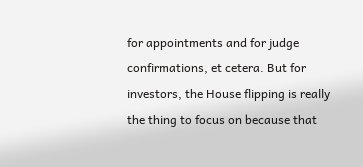for appointments and for judge confirmations, et cetera. But for investors, the House flipping is really the thing to focus on because that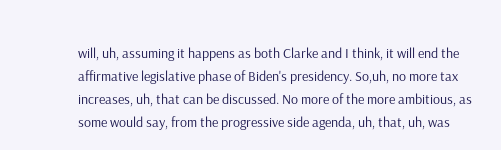will, uh, assuming it happens as both Clarke and I think, it will end the affirmative legislative phase of Biden's presidency. So,uh, no more tax increases, uh, that can be discussed. No more of the more ambitious, as some would say, from the progressive side agenda, uh, that, uh, was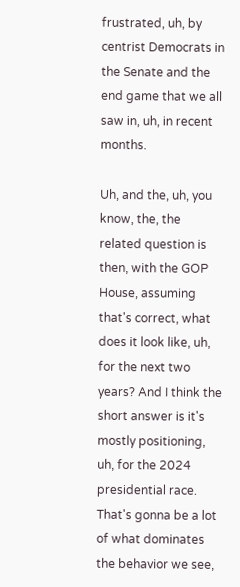frustrated, uh, by centrist Democrats in the Senate and the end game that we all saw in, uh, in recent months.

Uh, and the, uh, you know, the, the related question is then, with the GOP House, assuming that's correct, what does it look like, uh, for the next two years? And I think the short answer is it's mostly positioning, uh, for the 2024 presidential race. That's gonna be a lot of what dominates the behavior we see,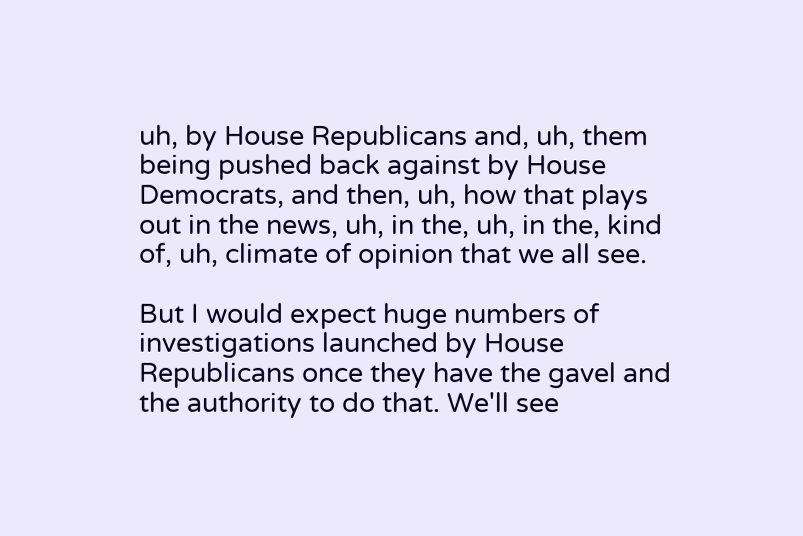uh, by House Republicans and, uh, them being pushed back against by House Democrats, and then, uh, how that plays out in the news, uh, in the, uh, in the, kind of, uh, climate of opinion that we all see.

But I would expect huge numbers of investigations launched by House Republicans once they have the gavel and the authority to do that. We'll see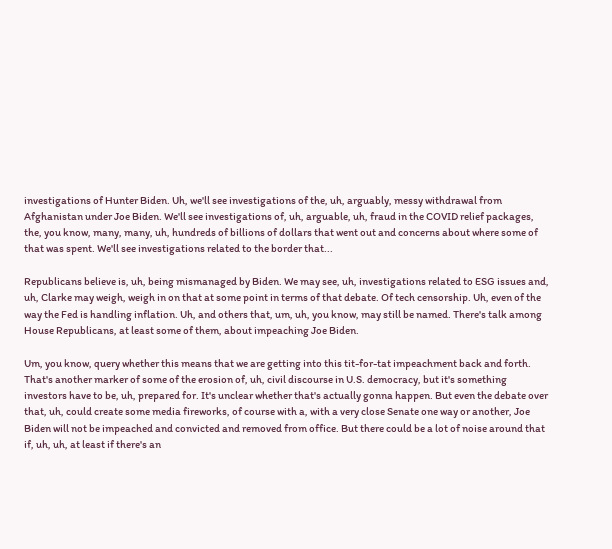investigations of Hunter Biden. Uh, we'll see investigations of the, uh, arguably, messy withdrawal from Afghanistan under Joe Biden. We'll see investigations of, uh, arguable, uh, fraud in the COVID relief packages, the, you know, many, many, uh, hundreds of billions of dollars that went out and concerns about where some of that was spent. We'll see investigations related to the border that...

Republicans believe is, uh, being mismanaged by Biden. We may see, uh, investigations related to ESG issues and, uh, Clarke may weigh, weigh in on that at some point in terms of that debate. Of tech censorship. Uh, even of the way the Fed is handling inflation. Uh, and others that, um, uh, you know, may still be named. There's talk among House Republicans, at least some of them, about impeaching Joe Biden.

Um, you know, query whether this means that we are getting into this tit-for-tat impeachment back and forth. That's another marker of some of the erosion of, uh, civil discourse in U.S. democracy, but it's something investors have to be, uh, prepared for. It's unclear whether that's actually gonna happen. But even the debate over that, uh, could create some media fireworks, of course with a, with a very close Senate one way or another, Joe Biden will not be impeached and convicted and removed from office. But there could be a lot of noise around that if, uh, uh, at least if there's an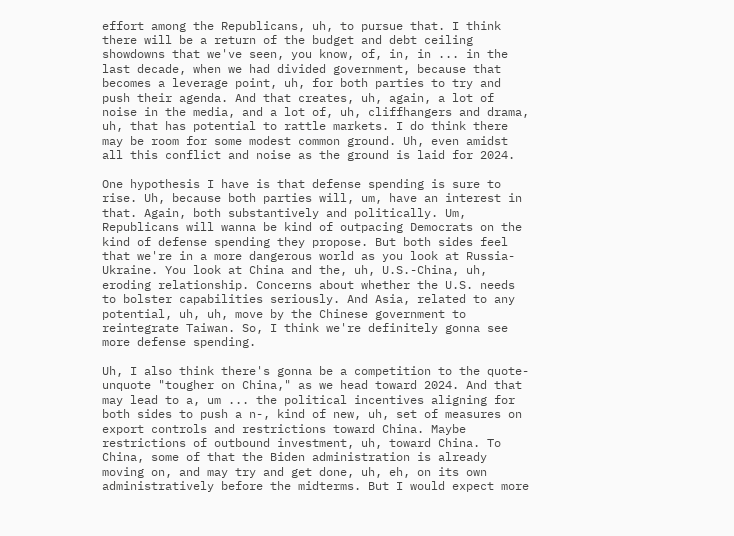effort among the Republicans, uh, to pursue that. I think there will be a return of the budget and debt ceiling showdowns that we've seen, you know, of, in, in ... in the last decade, when we had divided government, because that becomes a leverage point, uh, for both parties to try and push their agenda. And that creates, uh, again, a lot of noise in the media, and a lot of, uh, cliffhangers and drama, uh, that has potential to rattle markets. I do think there may be room for some modest common ground. Uh, even amidst all this conflict and noise as the ground is laid for 2024.

One hypothesis I have is that defense spending is sure to rise. Uh, because both parties will, um, have an interest in that. Again, both substantively and politically. Um, Republicans will wanna be kind of outpacing Democrats on the kind of defense spending they propose. But both sides feel that we're in a more dangerous world as you look at Russia-Ukraine. You look at China and the, uh, U.S.-China, uh, eroding relationship. Concerns about whether the U.S. needs to bolster capabilities seriously. And Asia, related to any potential, uh, uh, move by the Chinese government to reintegrate Taiwan. So, I think we're definitely gonna see more defense spending.

Uh, I also think there's gonna be a competition to the quote-unquote "tougher on China," as we head toward 2024. And that may lead to a, um ... the political incentives aligning for both sides to push a n-, kind of new, uh, set of measures on export controls and restrictions toward China. Maybe restrictions of outbound investment, uh, toward China. To China, some of that the Biden administration is already moving on, and may try and get done, uh, eh, on its own administratively before the midterms. But I would expect more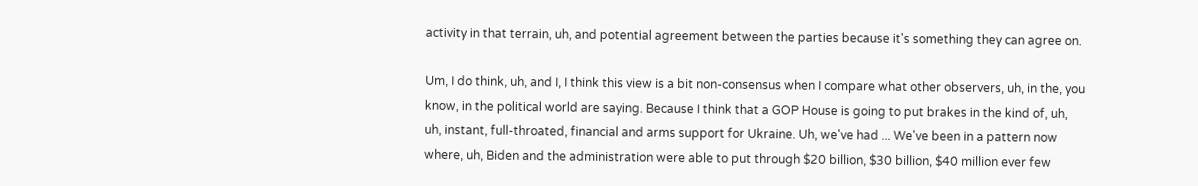activity in that terrain, uh, and potential agreement between the parties because it's something they can agree on.

Um, I do think, uh, and I, I think this view is a bit non-consensus when I compare what other observers, uh, in the, you know, in the political world are saying. Because I think that a GOP House is going to put brakes in the kind of, uh, uh, instant, full-throated, financial and arms support for Ukraine. Uh, we've had ... We've been in a pattern now where, uh, Biden and the administration were able to put through $20 billion, $30 billion, $40 million ever few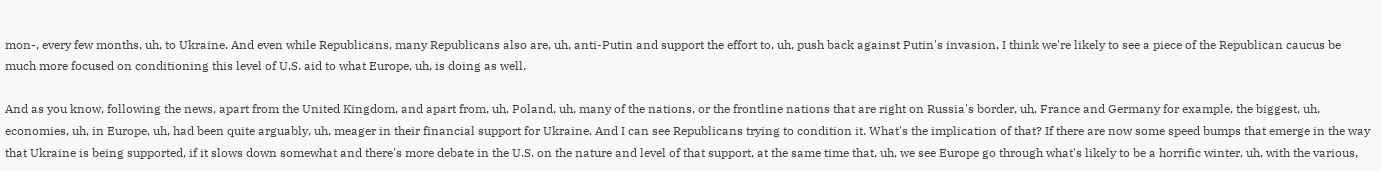mon-, every few months, uh, to Ukraine. And even while Republicans, many Republicans also are, uh, anti-Putin and support the effort to, uh, push back against Putin's invasion, I think we're likely to see a piece of the Republican caucus be much more focused on conditioning this level of U.S. aid to what Europe, uh, is doing as well.

And as you know, following the news, apart from the United Kingdom, and apart from, uh, Poland, uh, many of the nations, or the frontline nations that are right on Russia's border, uh, France and Germany for example, the biggest, uh, economies, uh, in Europe, uh, had been quite arguably, uh, meager in their financial support for Ukraine. And I can see Republicans trying to condition it. What's the implication of that? If there are now some speed bumps that emerge in the way that Ukraine is being supported, if it slows down somewhat and there's more debate in the U.S. on the nature and level of that support, at the same time that, uh, we see Europe go through what's likely to be a horrific winter, uh, with the various,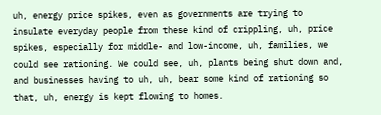uh, energy price spikes, even as governments are trying to insulate everyday people from these kind of crippling, uh, price spikes, especially for middle- and low-income, uh, families, we could see rationing. We could see, uh, plants being shut down and, and businesses having to uh, uh, bear some kind of rationing so that, uh, energy is kept flowing to homes.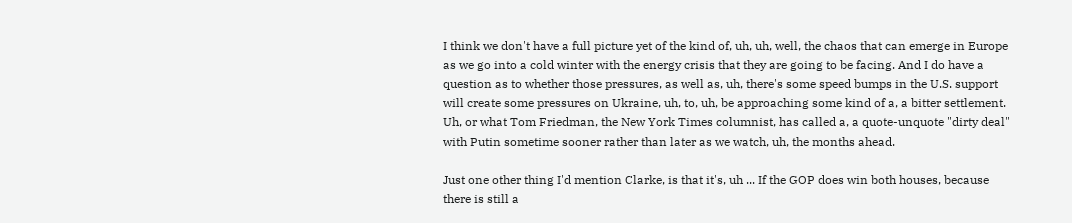I think we don't have a full picture yet of the kind of, uh, uh, well, the chaos that can emerge in Europe as we go into a cold winter with the energy crisis that they are going to be facing. And I do have a question as to whether those pressures, as well as, uh, there's some speed bumps in the U.S. support will create some pressures on Ukraine, uh, to, uh, be approaching some kind of a, a bitter settlement. Uh, or what Tom Friedman, the New York Times columnist, has called a, a quote-unquote "dirty deal" with Putin sometime sooner rather than later as we watch, uh, the months ahead.

Just one other thing I'd mention Clarke, is that it's, uh ... If the GOP does win both houses, because there is still a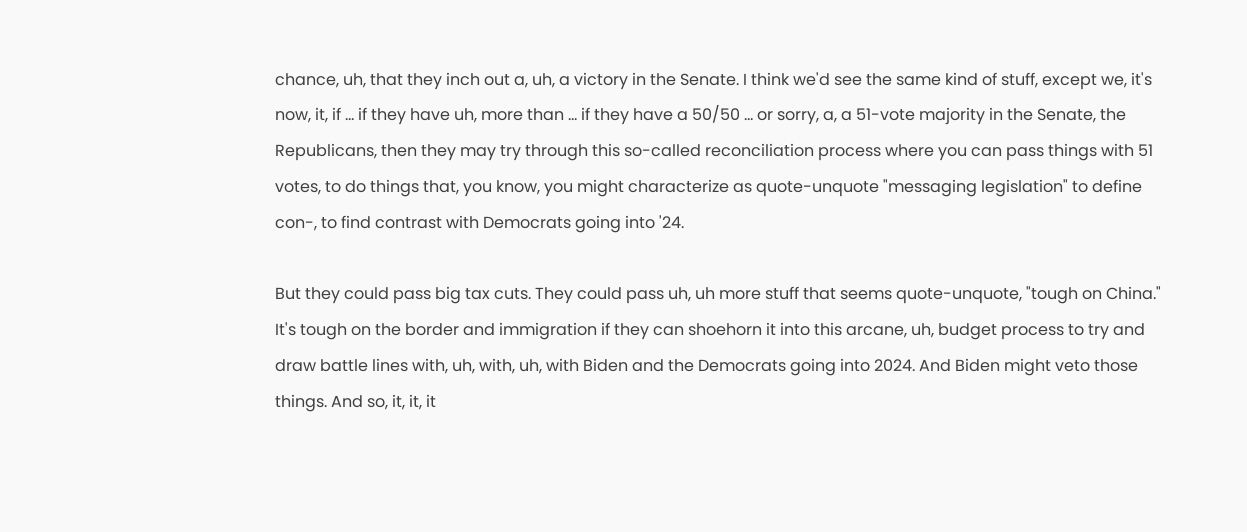chance, uh, that they inch out a, uh, a victory in the Senate. I think we'd see the same kind of stuff, except we, it's now, it, if ... if they have uh, more than ... if they have a 50/50 ... or sorry, a, a 51-vote majority in the Senate, the Republicans, then they may try through this so-called reconciliation process where you can pass things with 51 votes, to do things that, you know, you might characterize as quote-unquote "messaging legislation" to define con-, to find contrast with Democrats going into '24.

But they could pass big tax cuts. They could pass uh, uh more stuff that seems quote-unquote, "tough on China." It's tough on the border and immigration if they can shoehorn it into this arcane, uh, budget process to try and draw battle lines with, uh, with, uh, with Biden and the Democrats going into 2024. And Biden might veto those things. And so, it, it, it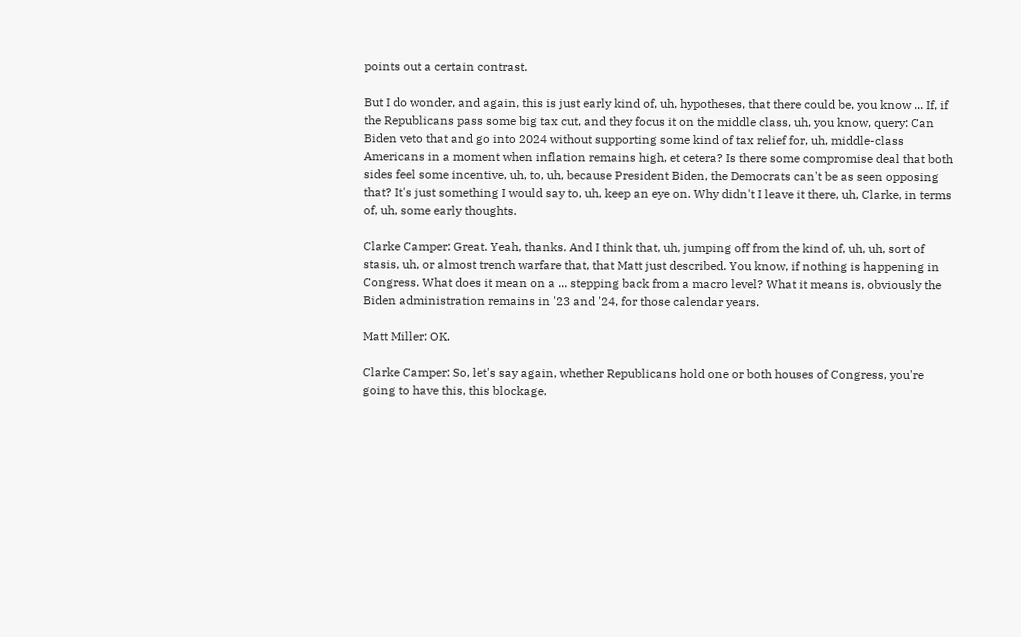points out a certain contrast.

But I do wonder, and again, this is just early kind of, uh, hypotheses, that there could be, you know ... If, if the Republicans pass some big tax cut, and they focus it on the middle class, uh, you know, query: Can Biden veto that and go into 2024 without supporting some kind of tax relief for, uh, middle-class Americans in a moment when inflation remains high, et cetera? Is there some compromise deal that both sides feel some incentive, uh, to, uh, because President Biden, the Democrats can't be as seen opposing that? It's just something I would say to, uh, keep an eye on. Why didn't I leave it there, uh, Clarke, in terms of, uh, some early thoughts.

Clarke Camper: Great. Yeah, thanks. And I think that, uh, jumping off from the kind of, uh, uh, sort of stasis, uh, or almost trench warfare that, that Matt just described. You know, if nothing is happening in Congress. What does it mean on a ... stepping back from a macro level? What it means is, obviously the Biden administration remains in '23 and '24, for those calendar years.

Matt Miller: OK.

Clarke Camper: So, let's say again, whether Republicans hold one or both houses of Congress, you're going to have this, this blockage.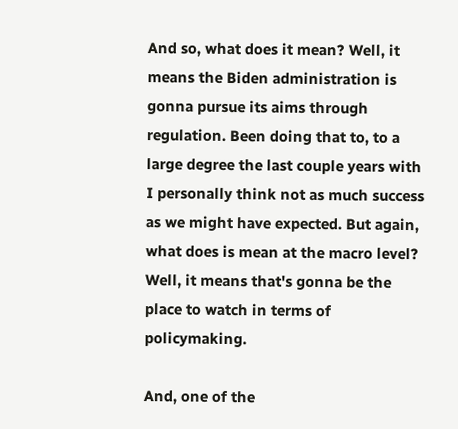And so, what does it mean? Well, it means the Biden administration is gonna pursue its aims through regulation. Been doing that to, to a large degree the last couple years with I personally think not as much success as we might have expected. But again, what does is mean at the macro level? Well, it means that's gonna be the place to watch in terms of policymaking.

And, one of the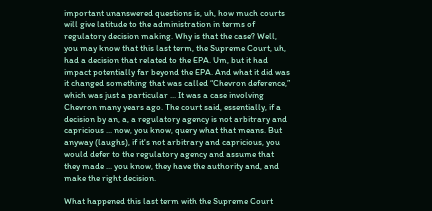important unanswered questions is, uh, how much courts will give latitude to the administration in terms of regulatory decision making. Why is that the case? Well, you may know that this last term, the Supreme Court, uh, had a decision that related to the EPA. Um, but it had impact potentially far beyond the EPA. And what it did was it changed something that was called “Chevron deference,” which was just a particular ... It was a case involving Chevron many years ago. The court said, essentially, if a decision by an, a, a regulatory agency is not arbitrary and capricious ... now, you know, query what that means. But anyway (laughs), if it's not arbitrary and capricious, you would defer to the regulatory agency and assume that they made ... you know, they have the authority and, and make the right decision.

What happened this last term with the Supreme Court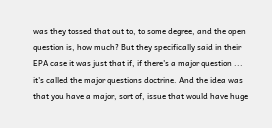was they tossed that out to, to some degree, and the open question is, how much? But they specifically said in their EPA case it was just that if, if there's a major question ... it's called the major questions doctrine. And the idea was that you have a major, sort of, issue that would have huge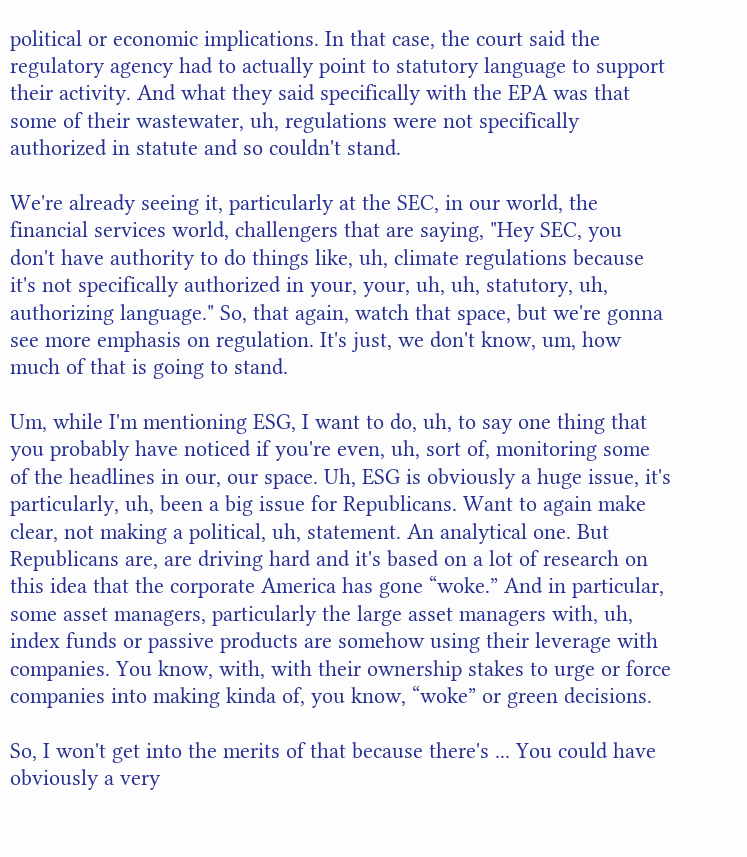political or economic implications. In that case, the court said the regulatory agency had to actually point to statutory language to support their activity. And what they said specifically with the EPA was that some of their wastewater, uh, regulations were not specifically authorized in statute and so couldn't stand.

We're already seeing it, particularly at the SEC, in our world, the financial services world, challengers that are saying, "Hey SEC, you don't have authority to do things like, uh, climate regulations because it's not specifically authorized in your, your, uh, uh, statutory, uh, authorizing language." So, that again, watch that space, but we're gonna see more emphasis on regulation. It's just, we don't know, um, how much of that is going to stand.

Um, while I'm mentioning ESG, I want to do, uh, to say one thing that you probably have noticed if you're even, uh, sort of, monitoring some of the headlines in our, our space. Uh, ESG is obviously a huge issue, it's particularly, uh, been a big issue for Republicans. Want to again make clear, not making a political, uh, statement. An analytical one. But Republicans are, are driving hard and it's based on a lot of research on this idea that the corporate America has gone “woke.” And in particular, some asset managers, particularly the large asset managers with, uh, index funds or passive products are somehow using their leverage with companies. You know, with, with their ownership stakes to urge or force companies into making kinda of, you know, “woke” or green decisions.

So, I won't get into the merits of that because there's ... You could have obviously a very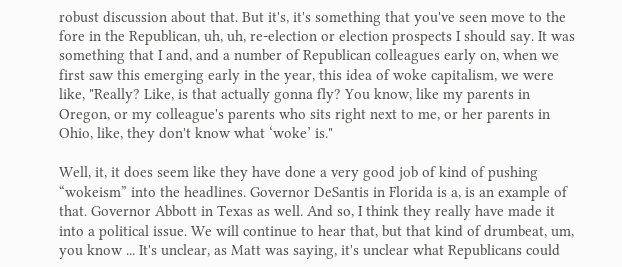robust discussion about that. But it's, it's something that you've seen move to the fore in the Republican, uh, uh, re-election or election prospects I should say. It was something that I and, and a number of Republican colleagues early on, when we first saw this emerging early in the year, this idea of woke capitalism, we were like, "Really? Like, is that actually gonna fly? You know, like my parents in Oregon, or my colleague's parents who sits right next to me, or her parents in Ohio, like, they don't know what ‘woke’ is."

Well, it, it does seem like they have done a very good job of kind of pushing “wokeism” into the headlines. Governor DeSantis in Florida is a, is an example of that. Governor Abbott in Texas as well. And so, I think they really have made it into a political issue. We will continue to hear that, but that kind of drumbeat, um, you know ... It's unclear, as Matt was saying, it's unclear what Republicans could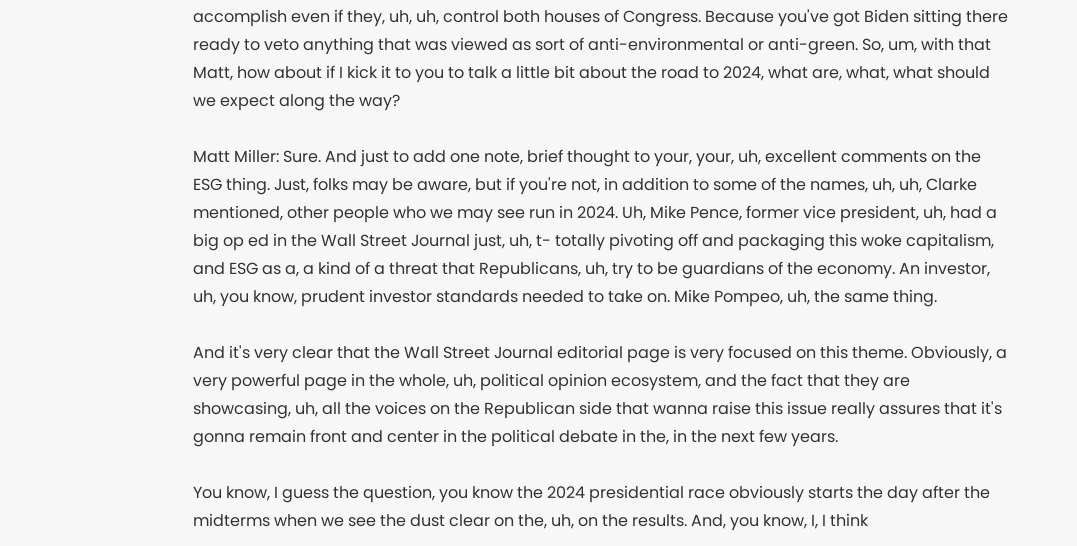accomplish even if they, uh, uh, control both houses of Congress. Because you've got Biden sitting there ready to veto anything that was viewed as sort of anti-environmental or anti-green. So, um, with that Matt, how about if I kick it to you to talk a little bit about the road to 2024, what are, what, what should we expect along the way?

Matt Miller: Sure. And just to add one note, brief thought to your, your, uh, excellent comments on the ESG thing. Just, folks may be aware, but if you're not, in addition to some of the names, uh, uh, Clarke mentioned, other people who we may see run in 2024. Uh, Mike Pence, former vice president, uh, had a big op ed in the Wall Street Journal just, uh, t- totally pivoting off and packaging this woke capitalism, and ESG as a, a kind of a threat that Republicans, uh, try to be guardians of the economy. An investor, uh, you know, prudent investor standards needed to take on. Mike Pompeo, uh, the same thing.

And it's very clear that the Wall Street Journal editorial page is very focused on this theme. Obviously, a very powerful page in the whole, uh, political opinion ecosystem, and the fact that they are showcasing, uh, all the voices on the Republican side that wanna raise this issue really assures that it's gonna remain front and center in the political debate in the, in the next few years.

You know, I guess the question, you know the 2024 presidential race obviously starts the day after the midterms when we see the dust clear on the, uh, on the results. And, you know, I, I think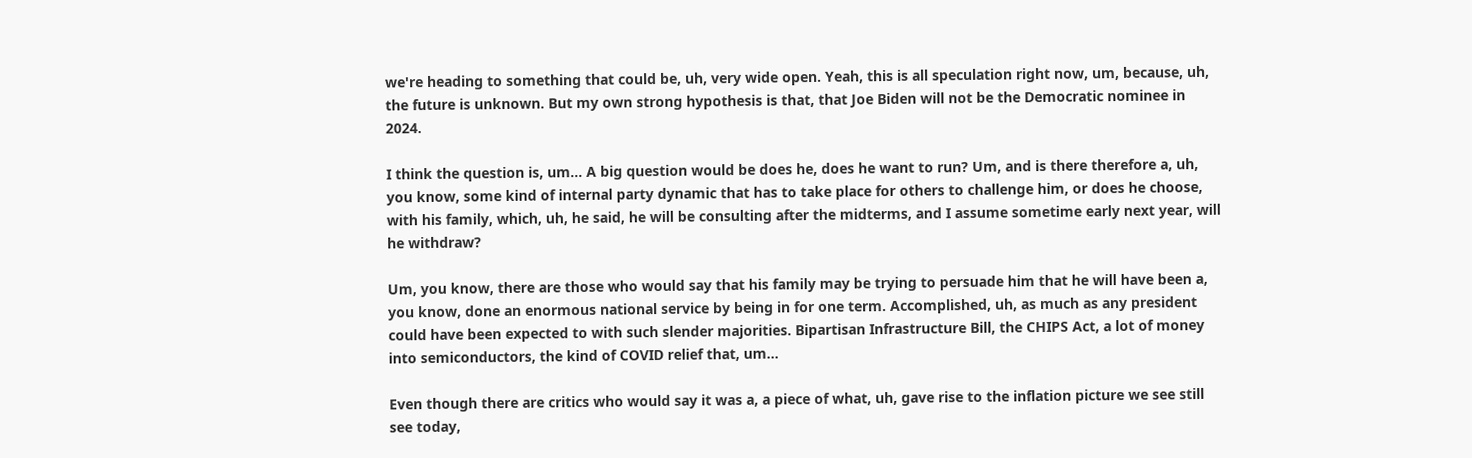we're heading to something that could be, uh, very wide open. Yeah, this is all speculation right now, um, because, uh, the future is unknown. But my own strong hypothesis is that, that Joe Biden will not be the Democratic nominee in 2024.

I think the question is, um... A big question would be does he, does he want to run? Um, and is there therefore a, uh, you know, some kind of internal party dynamic that has to take place for others to challenge him, or does he choose, with his family, which, uh, he said, he will be consulting after the midterms, and I assume sometime early next year, will he withdraw?

Um, you know, there are those who would say that his family may be trying to persuade him that he will have been a, you know, done an enormous national service by being in for one term. Accomplished, uh, as much as any president could have been expected to with such slender majorities. Bipartisan Infrastructure Bill, the CHIPS Act, a lot of money into semiconductors, the kind of COVID relief that, um...

Even though there are critics who would say it was a, a piece of what, uh, gave rise to the inflation picture we see still see today,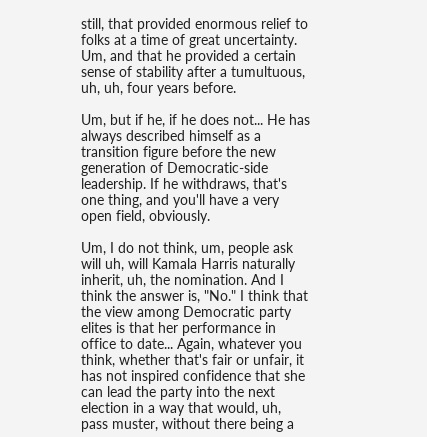still, that provided enormous relief to folks at a time of great uncertainty. Um, and that he provided a certain sense of stability after a tumultuous, uh, uh, four years before.

Um, but if he, if he does not... He has always described himself as a transition figure before the new generation of Democratic-side leadership. If he withdraws, that's one thing, and you'll have a very open field, obviously.

Um, I do not think, um, people ask will uh, will Kamala Harris naturally inherit, uh, the nomination. And I think the answer is, "No." I think that the view among Democratic party elites is that her performance in office to date... Again, whatever you think, whether that's fair or unfair, it has not inspired confidence that she can lead the party into the next election in a way that would, uh, pass muster, without there being a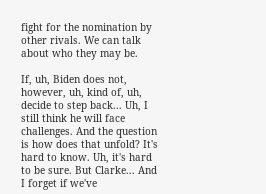fight for the nomination by other rivals. We can talk about who they may be.

If, uh, Biden does not, however, uh, kind of, uh, decide to step back... Uh, I still think he will face challenges. And the question is how does that unfold? It's hard to know. Uh, it's hard to be sure. But Clarke... And I forget if we've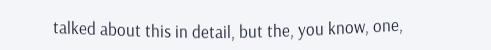talked about this in detail, but the, you know, one,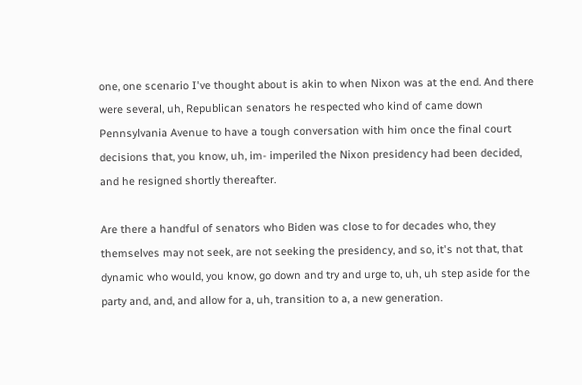one, one scenario I've thought about is akin to when Nixon was at the end. And there were several, uh, Republican senators he respected who kind of came down Pennsylvania Avenue to have a tough conversation with him once the final court decisions that, you know, uh, im- imperiled the Nixon presidency had been decided, and he resigned shortly thereafter.

Are there a handful of senators who Biden was close to for decades who, they themselves may not seek, are not seeking the presidency, and so, it's not that, that dynamic who would, you know, go down and try and urge to, uh, uh step aside for the party and, and, and allow for a, uh, transition to a, a new generation.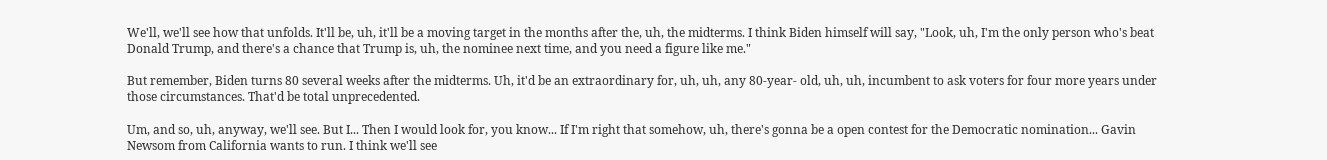We'll, we'll see how that unfolds. It'll be, uh, it'll be a moving target in the months after the, uh, the midterms. I think Biden himself will say, "Look, uh, I'm the only person who's beat Donald Trump, and there's a chance that Trump is, uh, the nominee next time, and you need a figure like me."

But remember, Biden turns 80 several weeks after the midterms. Uh, it'd be an extraordinary for, uh, uh, any 80-year- old, uh, uh, incumbent to ask voters for four more years under those circumstances. That'd be total unprecedented.

Um, and so, uh, anyway, we'll see. But I... Then I would look for, you know... If I'm right that somehow, uh, there's gonna be a open contest for the Democratic nomination... Gavin Newsom from California wants to run. I think we'll see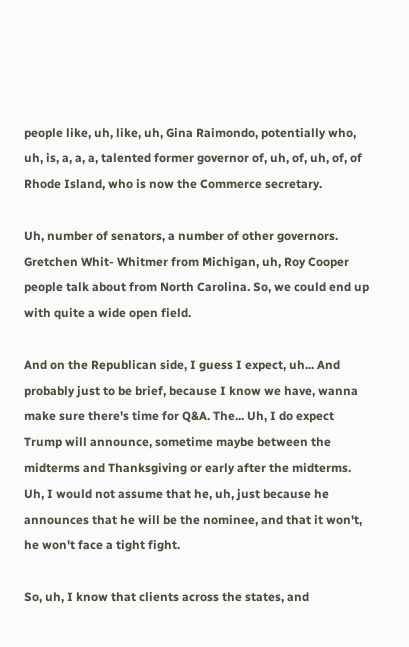people like, uh, like, uh, Gina Raimondo, potentially who, uh, is, a, a, a, talented former governor of, uh, of, uh, of, of Rhode Island, who is now the Commerce secretary.

Uh, number of senators, a number of other governors. Gretchen Whit- Whitmer from Michigan, uh, Roy Cooper people talk about from North Carolina. So, we could end up with quite a wide open field.

And on the Republican side, I guess I expect, uh... And probably just to be brief, because I know we have, wanna make sure there's time for Q&A. The... Uh, I do expect Trump will announce, sometime maybe between the midterms and Thanksgiving or early after the midterms. Uh, I would not assume that he, uh, just because he announces that he will be the nominee, and that it won't, he won't face a tight fight.

So, uh, I know that clients across the states, and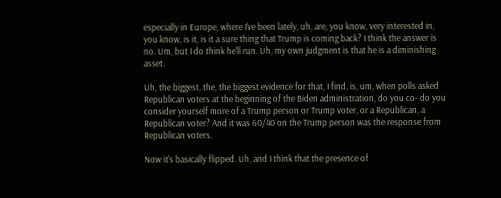especially in Europe, where I've been lately, uh, are, you know, very interested in, you know, is it, is it a sure thing that Trump is coming back? I think the answer is no. Um, but I do think he'll run. Uh, my own judgment is that he is a diminishing asset.

Uh, the biggest, the, the biggest evidence for that, I find, is, um, when polls asked Republican voters at the beginning of the Biden administration, do you co- do you consider yourself more of a Trump person or Trump voter, or a Republican, a Republican voter? And it was 60/40 on the Trump person was the response from Republican voters.

Now it's basically flipped. Uh, and I think that the presence of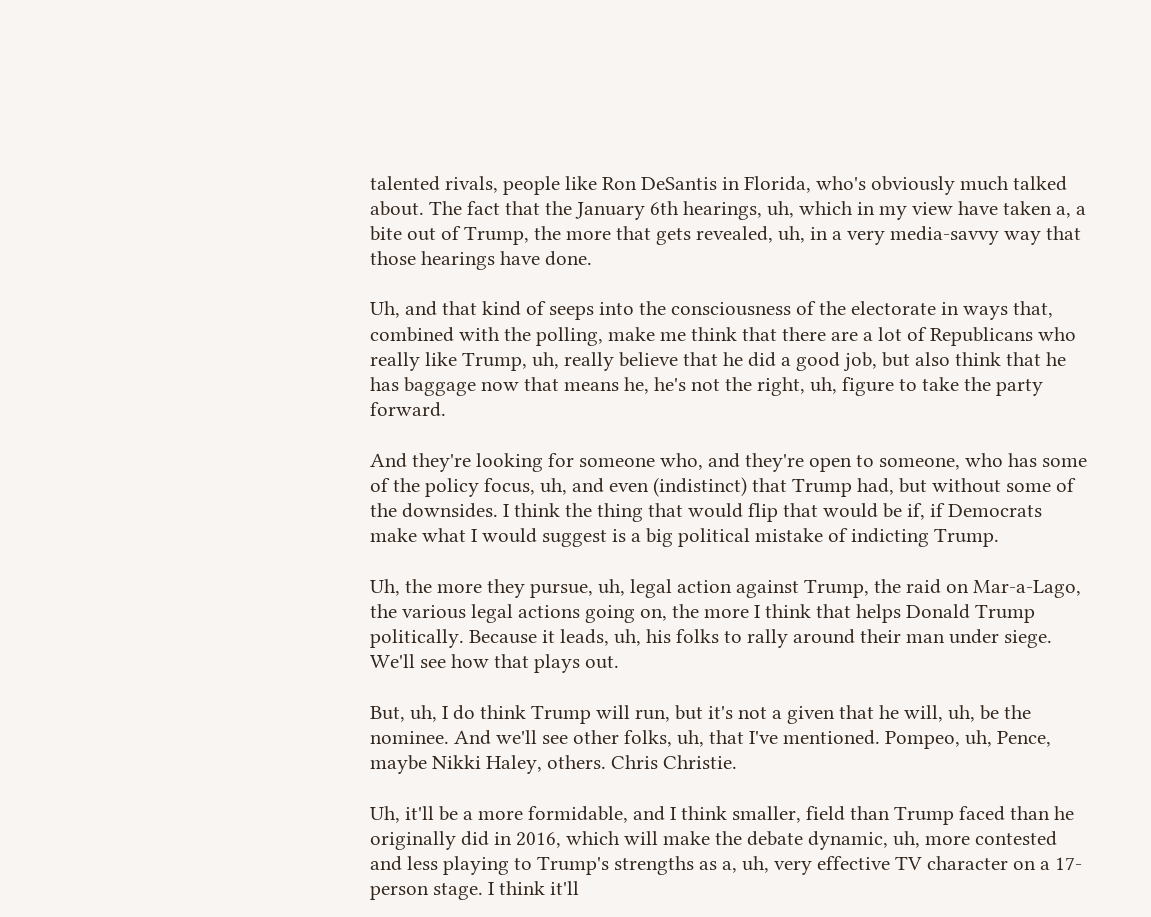talented rivals, people like Ron DeSantis in Florida, who's obviously much talked about. The fact that the January 6th hearings, uh, which in my view have taken a, a bite out of Trump, the more that gets revealed, uh, in a very media-savvy way that those hearings have done.

Uh, and that kind of seeps into the consciousness of the electorate in ways that, combined with the polling, make me think that there are a lot of Republicans who really like Trump, uh, really believe that he did a good job, but also think that he has baggage now that means he, he's not the right, uh, figure to take the party forward.

And they're looking for someone who, and they're open to someone, who has some of the policy focus, uh, and even (indistinct) that Trump had, but without some of the downsides. I think the thing that would flip that would be if, if Democrats make what I would suggest is a big political mistake of indicting Trump.

Uh, the more they pursue, uh, legal action against Trump, the raid on Mar-a-Lago, the various legal actions going on, the more I think that helps Donald Trump politically. Because it leads, uh, his folks to rally around their man under siege. We'll see how that plays out.

But, uh, I do think Trump will run, but it's not a given that he will, uh, be the nominee. And we'll see other folks, uh, that I've mentioned. Pompeo, uh, Pence, maybe Nikki Haley, others. Chris Christie.

Uh, it'll be a more formidable, and I think smaller, field than Trump faced than he originally did in 2016, which will make the debate dynamic, uh, more contested and less playing to Trump's strengths as a, uh, very effective TV character on a 17-person stage. I think it'll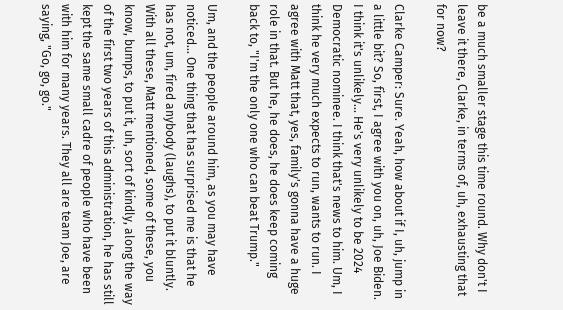be a much smaller stage this time round. Why don't I leave it there, Clarke, in terms of, uh, exhausting that for now?

Clarke Camper: Sure. Yeah, how about if I, uh, jump in a little bit? So, first, I agree with you on, uh, Joe Biden. I think it's unlikely... He's very unlikely to be 2024 Democratic nominee. I think that's news to him. Um, I think he very much expects to run, wants to run. I agree with Matt that, yes, family's gonna have a huge role in that. But he, he does, he does keep coming back to, "I'm the only one who can beat Trump."

Um, and the people around him, as you may have noticed... One thing that has surprised me is that he has not, um, fired anybody (laughs), to put it bluntly. With all these, Matt mentioned, some of these, you know, bumps, to put it, uh, sort of kindly, along the way of the first two years of this administration, he has still kept the same small cadre of people who have been with him for many years. They all are team Joe, are saying, "Go, go, go."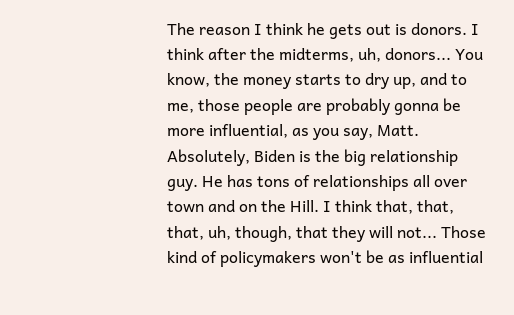The reason I think he gets out is donors. I think after the midterms, uh, donors... You know, the money starts to dry up, and to me, those people are probably gonna be more influential, as you say, Matt. Absolutely, Biden is the big relationship guy. He has tons of relationships all over town and on the Hill. I think that, that, that, uh, though, that they will not... Those kind of policymakers won't be as influential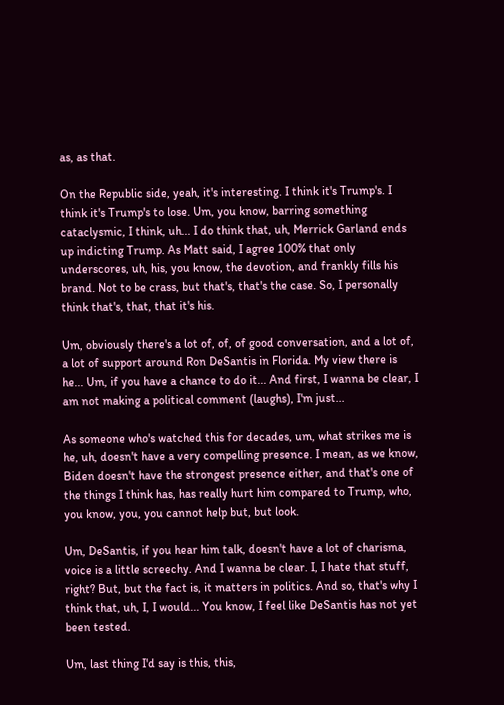as, as that.

On the Republic side, yeah, it's interesting. I think it's Trump's. I think it's Trump's to lose. Um, you know, barring something cataclysmic, I think, uh... I do think that, uh, Merrick Garland ends up indicting Trump. As Matt said, I agree 100% that only underscores, uh, his, you know, the devotion, and frankly fills his brand. Not to be crass, but that's, that's the case. So, I personally think that's, that, that it's his.

Um, obviously there's a lot of, of, of good conversation, and a lot of, a lot of support around Ron DeSantis in Florida. My view there is he... Um, if you have a chance to do it... And first, I wanna be clear, I am not making a political comment (laughs), I'm just...

As someone who's watched this for decades, um, what strikes me is he, uh, doesn't have a very compelling presence. I mean, as we know, Biden doesn't have the strongest presence either, and that's one of the things I think has, has really hurt him compared to Trump, who, you know, you, you cannot help but, but look.

Um, DeSantis, if you hear him talk, doesn't have a lot of charisma, voice is a little screechy. And I wanna be clear. I, I hate that stuff, right? But, but the fact is, it matters in politics. And so, that's why I think that, uh, I, I would... You know, I feel like DeSantis has not yet been tested.

Um, last thing I'd say is this, this,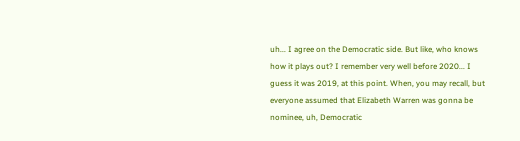uh... I agree on the Democratic side. But like, who knows how it plays out? I remember very well before 2020... I guess it was 2019, at this point. When, you may recall, but everyone assumed that Elizabeth Warren was gonna be nominee, uh, Democratic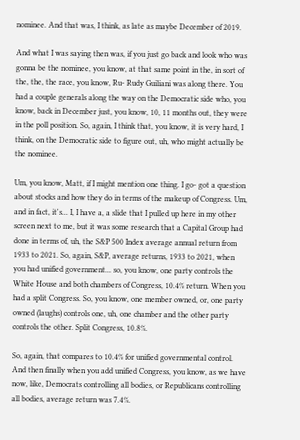nominee. And that was, I think, as late as maybe December of 2019.

And what I was saying then was, if you just go back and look who was gonna be the nominee, you know, at that same point in the, in sort of the, the, the race, you know, Ru- Rudy Guiliani was along there. You had a couple generals along the way on the Democratic side who, you know, back in December just, you know, 10, 11 months out, they were in the poll position. So, again, I think that, you know, it is very hard, I think, on the Democratic side to figure out, uh, who might actually be the nominee.

Um, you know, Matt, if I might mention one thing. I go- got a question about stocks and how they do in terms of the makeup of Congress. Um, and in fact, it's... I, I have a, a slide that I pulled up here in my other screen next to me, but it was some research that a Capital Group had done in terms of, uh, the S&P 500 Index average annual return from 1933 to 2021. So, again, S&P, average returns, 1933 to 2021, when you had unified government... so, you know, one party controls the White House and both chambers of Congress, 10.4% return. When you had a split Congress. So, you know, one member owned, or, one party owned (laughs) controls one, uh, one chamber and the other party controls the other. Split Congress, 10.8%.

So, again, that compares to 10.4% for unified governmental control. And then finally when you add unified Congress, you know, as we have now, like, Democrats controlling all bodies, or Republicans controlling all bodies, average return was 7.4%.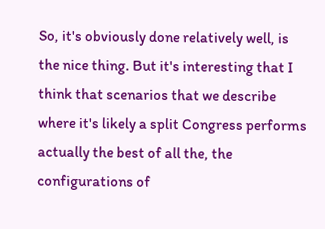So, it's obviously done relatively well, is the nice thing. But it's interesting that I think that scenarios that we describe where it's likely a split Congress performs actually the best of all the, the configurations of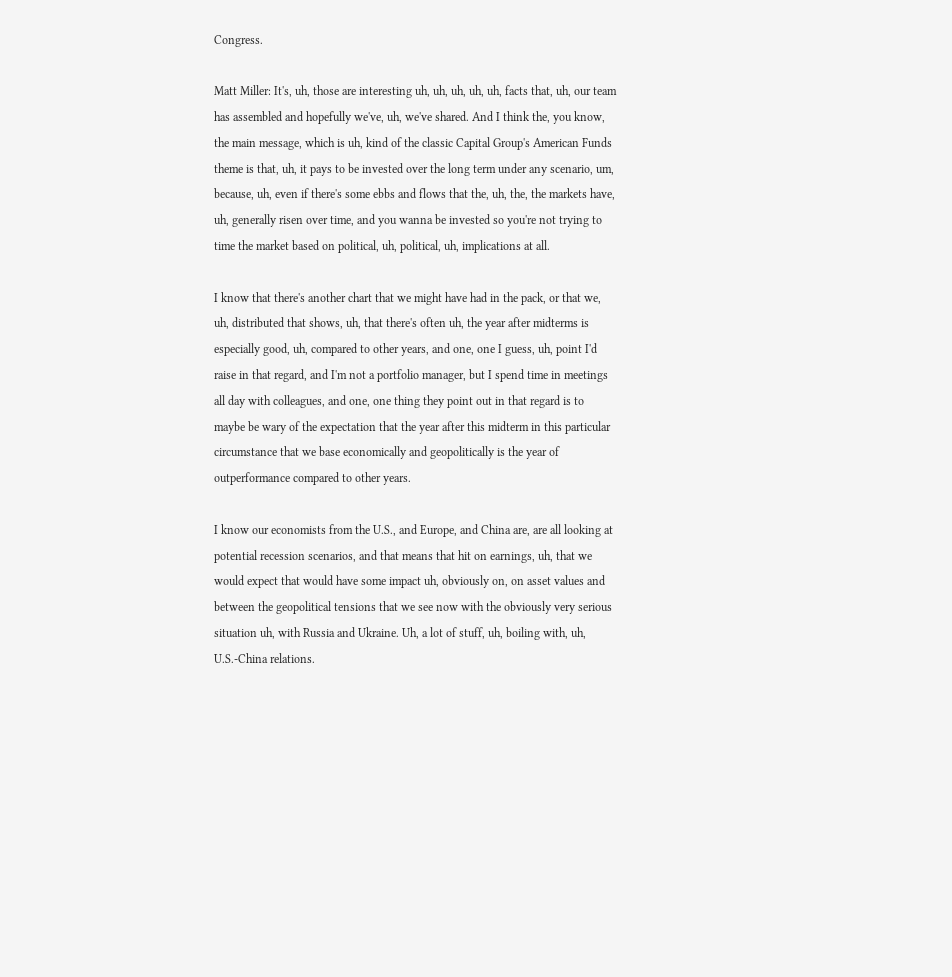Congress.

Matt Miller: It's, uh, those are interesting uh, uh, uh, uh, uh, facts that, uh, our team has assembled and hopefully we've, uh, we've shared. And I think the, you know, the main message, which is uh, kind of the classic Capital Group's American Funds theme is that, uh, it pays to be invested over the long term under any scenario, um, because, uh, even if there's some ebbs and flows that the, uh, the, the markets have, uh, generally risen over time, and you wanna be invested so you're not trying to time the market based on political, uh, political, uh, implications at all.

I know that there's another chart that we might have had in the pack, or that we, uh, distributed that shows, uh, that there's often uh, the year after midterms is especially good, uh, compared to other years, and one, one I guess, uh, point I'd raise in that regard, and I'm not a portfolio manager, but I spend time in meetings all day with colleagues, and one, one thing they point out in that regard is to maybe be wary of the expectation that the year after this midterm in this particular circumstance that we base economically and geopolitically is the year of outperformance compared to other years.

I know our economists from the U.S., and Europe, and China are, are all looking at potential recession scenarios, and that means that hit on earnings, uh, that we would expect that would have some impact uh, obviously on, on asset values and between the geopolitical tensions that we see now with the obviously very serious situation uh, with Russia and Ukraine. Uh, a lot of stuff, uh, boiling with, uh, U.S.-China relations.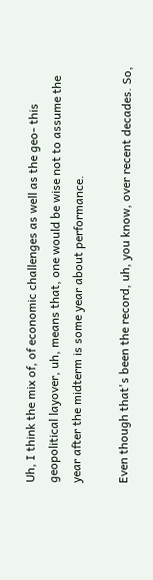Uh, I think the mix of, of economic challenges as well as the geo- this geopolitical layover, uh, means that, one would be wise not to assume the year after the midterm is some year about performance.

Even though that's been the record, uh, you know, over recent decades. So,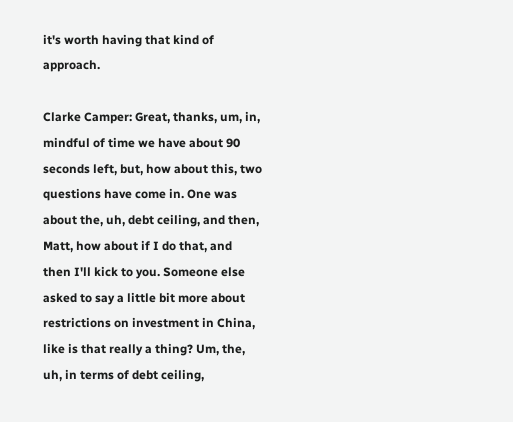it's worth having that kind of approach.

Clarke Camper: Great, thanks, um, in, mindful of time we have about 90 seconds left, but, how about this, two questions have come in. One was about the, uh, debt ceiling, and then, Matt, how about if I do that, and then I'll kick to you. Someone else asked to say a little bit more about restrictions on investment in China, like is that really a thing? Um, the, uh, in terms of debt ceiling,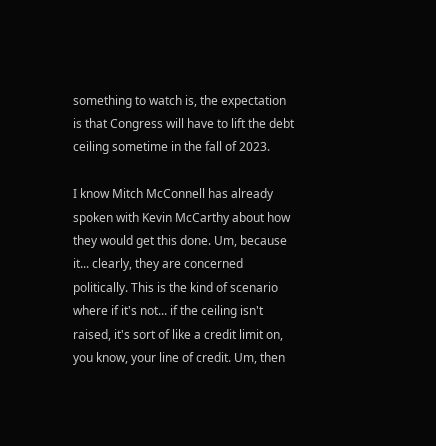something to watch is, the expectation is that Congress will have to lift the debt ceiling sometime in the fall of 2023.

I know Mitch McConnell has already spoken with Kevin McCarthy about how they would get this done. Um, because it... clearly, they are concerned politically. This is the kind of scenario where if it's not... if the ceiling isn't raised, it's sort of like a credit limit on, you know, your line of credit. Um, then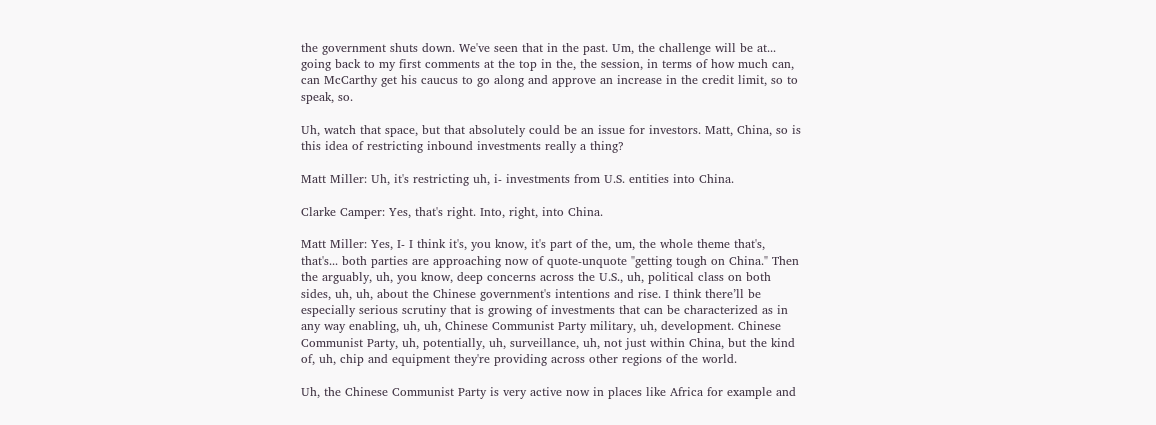the government shuts down. We've seen that in the past. Um, the challenge will be at... going back to my first comments at the top in the, the session, in terms of how much can, can McCarthy get his caucus to go along and approve an increase in the credit limit, so to speak, so.

Uh, watch that space, but that absolutely could be an issue for investors. Matt, China, so is this idea of restricting inbound investments really a thing?

Matt Miller: Uh, it's restricting uh, i- investments from U.S. entities into China.

Clarke Camper: Yes, that's right. Into, right, into China.

Matt Miller: Yes, I- I think it's, you know, it's part of the, um, the whole theme that's, that's... both parties are approaching now of quote-unquote "getting tough on China." Then the arguably, uh, you know, deep concerns across the U.S., uh, political class on both sides, uh, uh, about the Chinese government's intentions and rise. I think there’ll be especially serious scrutiny that is growing of investments that can be characterized as in any way enabling, uh, uh, Chinese Communist Party military, uh, development. Chinese Communist Party, uh, potentially, uh, surveillance, uh, not just within China, but the kind of, uh, chip and equipment they're providing across other regions of the world.

Uh, the Chinese Communist Party is very active now in places like Africa for example and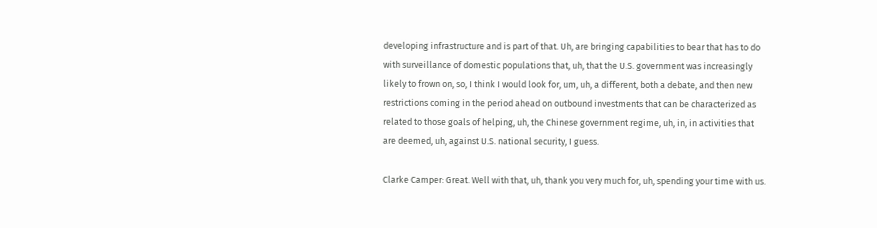developing infrastructure and is part of that. Uh, are bringing capabilities to bear that has to do with surveillance of domestic populations that, uh, that the U.S. government was increasingly likely to frown on, so, I think I would look for, um, uh, a different, both a debate, and then new restrictions coming in the period ahead on outbound investments that can be characterized as related to those goals of helping, uh, the Chinese government regime, uh, in, in activities that are deemed, uh, against U.S. national security, I guess.

Clarke Camper: Great. Well with that, uh, thank you very much for, uh, spending your time with us.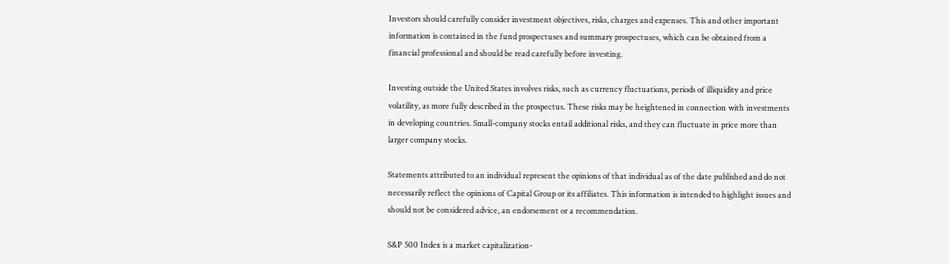Investors should carefully consider investment objectives, risks, charges and expenses. This and other important information is contained in the fund prospectuses and summary prospectuses, which can be obtained from a financial professional and should be read carefully before investing.

Investing outside the United States involves risks, such as currency fluctuations, periods of illiquidity and price volatility, as more fully described in the prospectus. These risks may be heightened in connection with investments in developing countries. Small-company stocks entail additional risks, and they can fluctuate in price more than larger company stocks.

Statements attributed to an individual represent the opinions of that individual as of the date published and do not necessarily reflect the opinions of Capital Group or its affiliates. This information is intended to highlight issues and should not be considered advice, an endorsement or a recommendation.

S&P 500 Index is a market capitalization-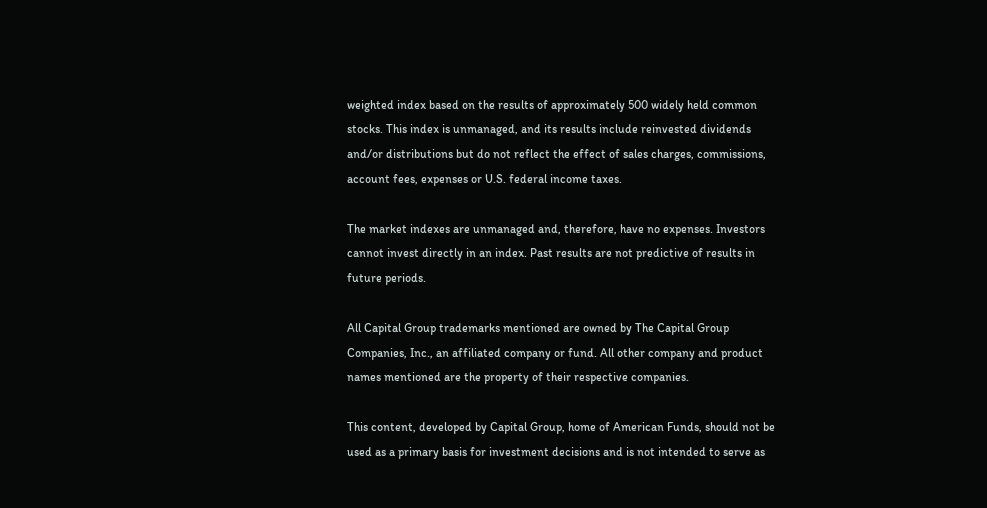weighted index based on the results of approximately 500 widely held common stocks. This index is unmanaged, and its results include reinvested dividends and/or distributions but do not reflect the effect of sales charges, commissions, account fees, expenses or U.S. federal income taxes.

The market indexes are unmanaged and, therefore, have no expenses. Investors cannot invest directly in an index. Past results are not predictive of results in future periods.

All Capital Group trademarks mentioned are owned by The Capital Group Companies, Inc., an affiliated company or fund. All other company and product names mentioned are the property of their respective companies.

This content, developed by Capital Group, home of American Funds, should not be used as a primary basis for investment decisions and is not intended to serve as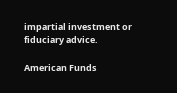impartial investment or fiduciary advice.

American Funds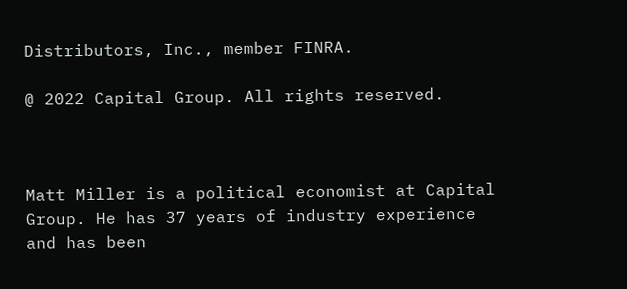Distributors, Inc., member FINRA.

@ 2022 Capital Group. All rights reserved.



Matt Miller is a political economist at Capital Group. He has 37 years of industry experience and has been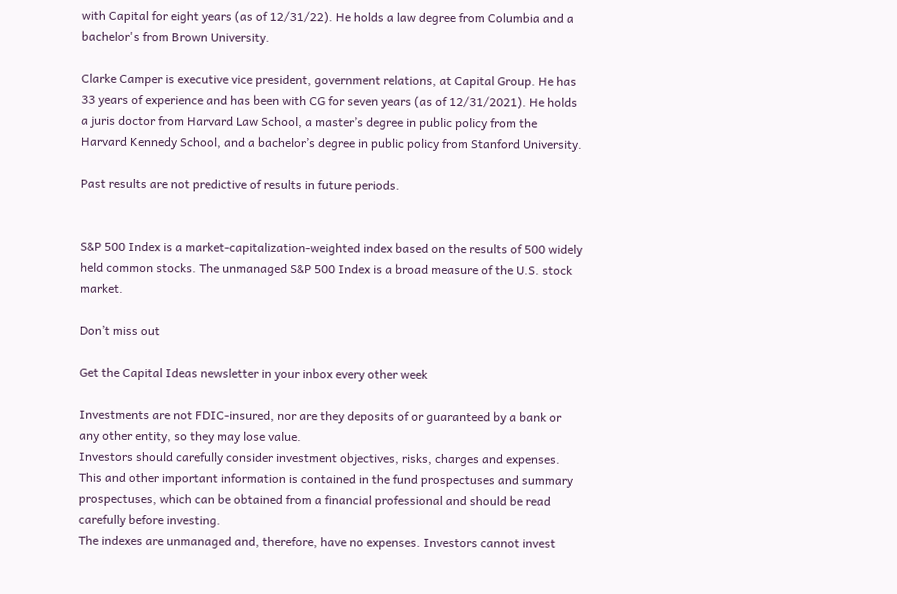with Capital for eight years (as of 12/31/22). He holds a law degree from Columbia and a bachelor's from Brown University.

Clarke Camper is executive vice president, government relations, at Capital Group. He has 33 years of experience and has been with CG for seven years (as of 12/31/2021). He holds a juris doctor from Harvard Law School, a master’s degree in public policy from the Harvard Kennedy School, and a bachelor’s degree in public policy from Stanford University.

Past results are not predictive of results in future periods.


S&P 500 Index is a market-capitalization-weighted index based on the results of 500 widely held common stocks. The unmanaged S&P 500 Index is a broad measure of the U.S. stock market.

Don’t miss out

Get the Capital Ideas newsletter in your inbox every other week

Investments are not FDIC-insured, nor are they deposits of or guaranteed by a bank or any other entity, so they may lose value.
Investors should carefully consider investment objectives, risks, charges and expenses. This and other important information is contained in the fund prospectuses and summary prospectuses, which can be obtained from a financial professional and should be read carefully before investing.
The indexes are unmanaged and, therefore, have no expenses. Investors cannot invest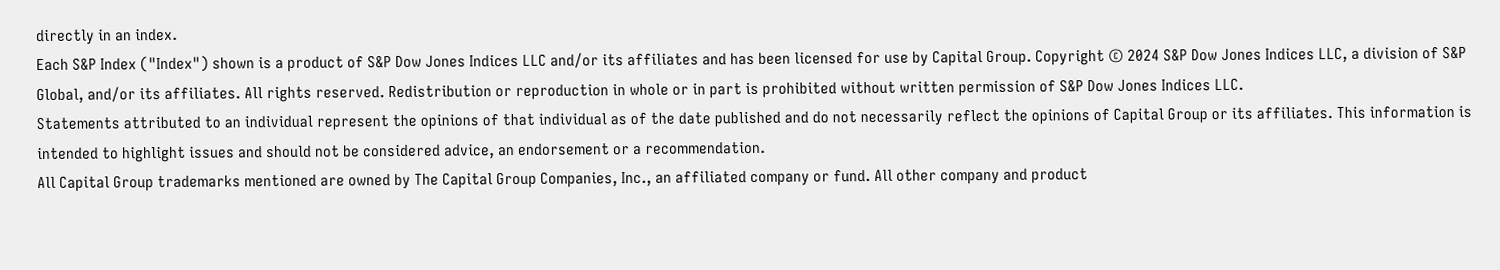directly in an index.
Each S&P Index ("Index") shown is a product of S&P Dow Jones Indices LLC and/or its affiliates and has been licensed for use by Capital Group. Copyright © 2024 S&P Dow Jones Indices LLC, a division of S&P Global, and/or its affiliates. All rights reserved. Redistribution or reproduction in whole or in part is prohibited without written permission of S&P Dow Jones Indices LLC.
Statements attributed to an individual represent the opinions of that individual as of the date published and do not necessarily reflect the opinions of Capital Group or its affiliates. This information is intended to highlight issues and should not be considered advice, an endorsement or a recommendation.
All Capital Group trademarks mentioned are owned by The Capital Group Companies, Inc., an affiliated company or fund. All other company and product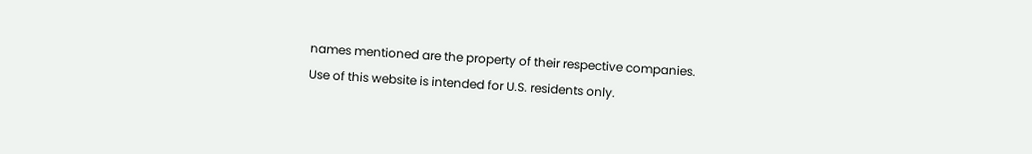names mentioned are the property of their respective companies.
Use of this website is intended for U.S. residents only.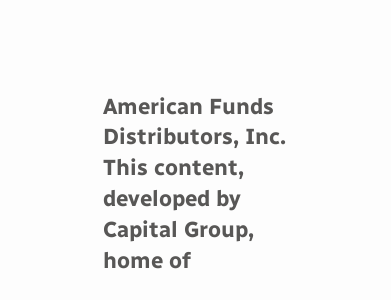American Funds Distributors, Inc.
This content, developed by Capital Group, home of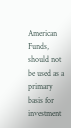American Funds, should not be used as a primary basis for investment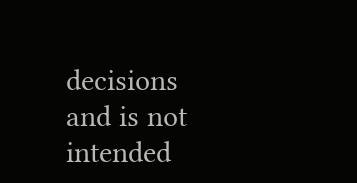decisions and is not intended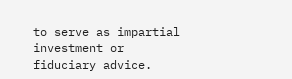to serve as impartial investment or fiduciary advice.